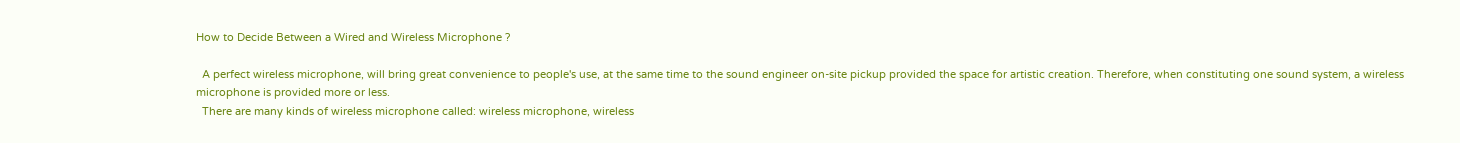How to Decide Between a Wired and Wireless Microphone ?

  A perfect wireless microphone, will bring great convenience to people's use, at the same time to the sound engineer on-site pickup provided the space for artistic creation. Therefore, when constituting one sound system, a wireless microphone is provided more or less.
  There are many kinds of wireless microphone called: wireless microphone, wireless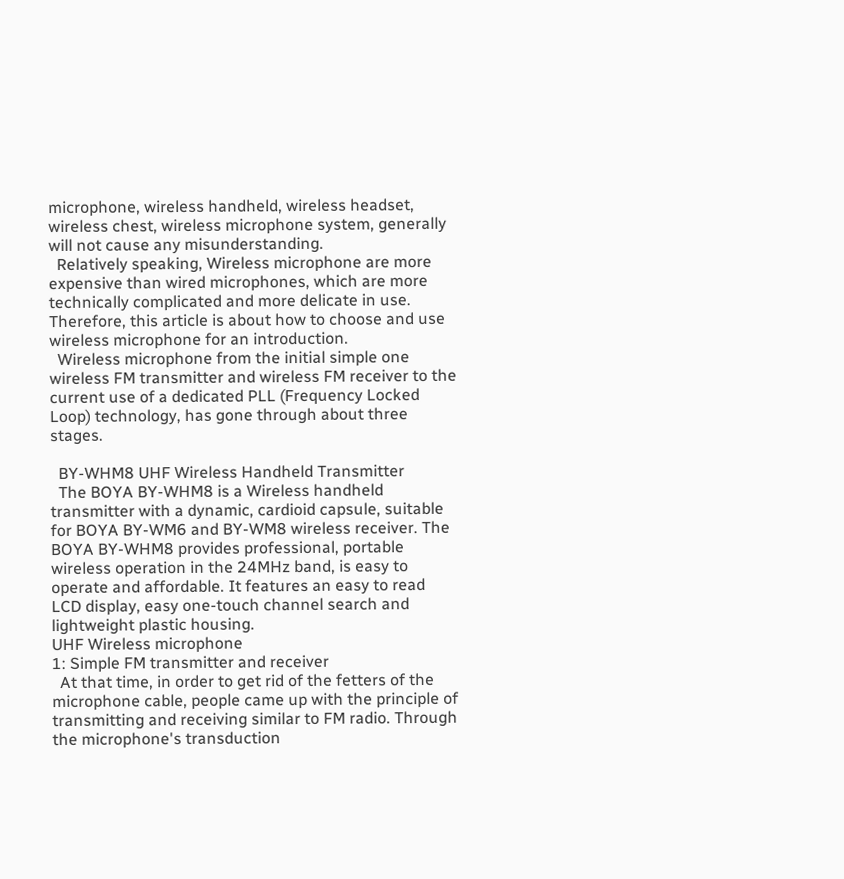microphone, wireless handheld, wireless headset, wireless chest, wireless microphone system, generally will not cause any misunderstanding.
  Relatively speaking, Wireless microphone are more expensive than wired microphones, which are more technically complicated and more delicate in use. Therefore, this article is about how to choose and use wireless microphone for an introduction.
  Wireless microphone from the initial simple one wireless FM transmitter and wireless FM receiver to the current use of a dedicated PLL (Frequency Locked Loop) technology, has gone through about three stages.

  BY-WHM8 UHF Wireless Handheld Transmitter
  The BOYA BY-WHM8 is a Wireless handheld transmitter with a dynamic, cardioid capsule, suitable for BOYA BY-WM6 and BY-WM8 wireless receiver. The BOYA BY-WHM8 provides professional, portable wireless operation in the 24MHz band, is easy to operate and affordable. It features an easy to read LCD display, easy one-touch channel search and lightweight plastic housing.
UHF Wireless microphone
1: Simple FM transmitter and receiver
  At that time, in order to get rid of the fetters of the microphone cable, people came up with the principle of transmitting and receiving similar to FM radio. Through the microphone's transduction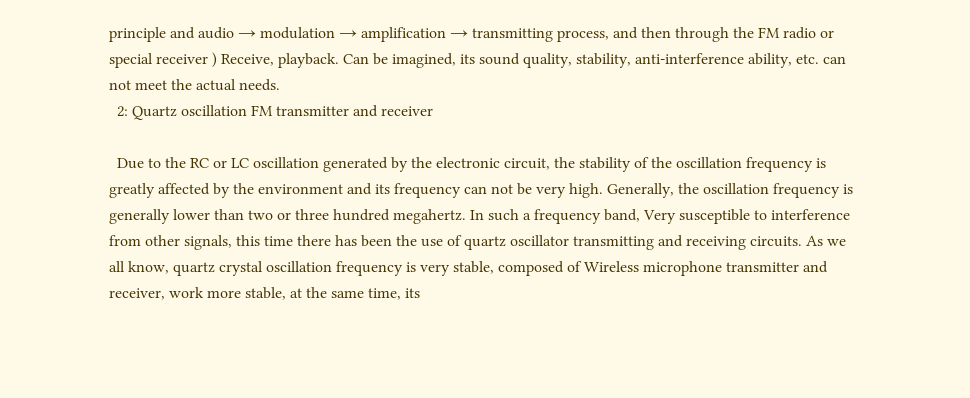principle and audio → modulation → amplification → transmitting process, and then through the FM radio or special receiver ) Receive, playback. Can be imagined, its sound quality, stability, anti-interference ability, etc. can not meet the actual needs.
  2: Quartz oscillation FM transmitter and receiver

  Due to the RC or LC oscillation generated by the electronic circuit, the stability of the oscillation frequency is greatly affected by the environment and its frequency can not be very high. Generally, the oscillation frequency is generally lower than two or three hundred megahertz. In such a frequency band, Very susceptible to interference from other signals, this time there has been the use of quartz oscillator transmitting and receiving circuits. As we all know, quartz crystal oscillation frequency is very stable, composed of Wireless microphone transmitter and receiver, work more stable, at the same time, its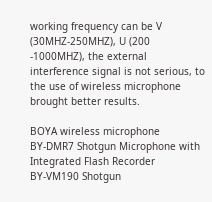working frequency can be V (30MHZ-250MHZ), U (200 -1000MHZ), the external interference signal is not serious, to the use of wireless microphone brought better results.

BOYA wireless microphone
BY-DMR7 Shotgun Microphone with Integrated Flash Recorder
BY-VM190 Shotgun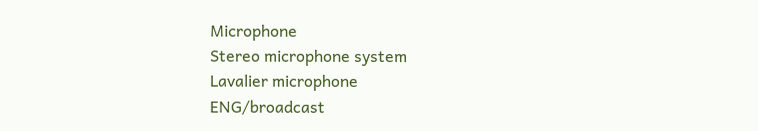Microphone
Stereo microphone system
Lavalier microphone
ENG/broadcast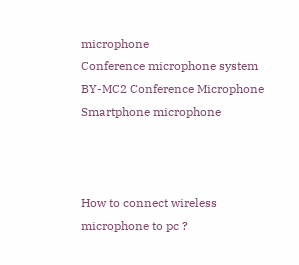microphone
Conference microphone system
BY-MC2 Conference Microphone
Smartphone microphone



How to connect wireless microphone to pc ?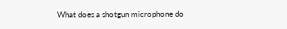What does a shotgun microphone do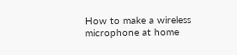How to make a wireless microphone at home